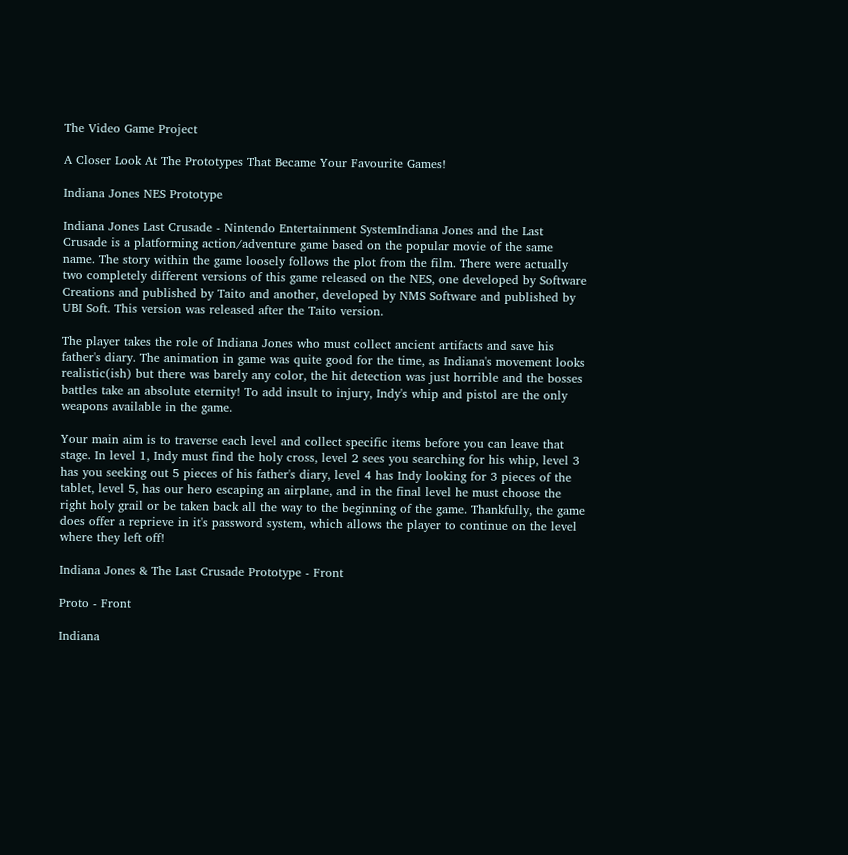The Video Game Project

A Closer Look At The Prototypes That Became Your Favourite Games!

Indiana Jones NES Prototype

Indiana Jones Last Crusade - Nintendo Entertainment SystemIndiana Jones and the Last Crusade is a platforming action/adventure game based on the popular movie of the same name. The story within the game loosely follows the plot from the film. There were actually two completely different versions of this game released on the NES, one developed by Software Creations and published by Taito and another, developed by NMS Software and published by UBI Soft. This version was released after the Taito version.

The player takes the role of Indiana Jones who must collect ancient artifacts and save his father's diary. The animation in game was quite good for the time, as Indiana's movement looks realistic(ish) but there was barely any color, the hit detection was just horrible and the bosses battles take an absolute eternity! To add insult to injury, Indy's whip and pistol are the only weapons available in the game.

Your main aim is to traverse each level and collect specific items before you can leave that stage. In level 1, Indy must find the holy cross, level 2 sees you searching for his whip, level 3 has you seeking out 5 pieces of his father's diary, level 4 has Indy looking for 3 pieces of the tablet, level 5, has our hero escaping an airplane, and in the final level he must choose the right holy grail or be taken back all the way to the beginning of the game. Thankfully, the game does offer a reprieve in it's password system, which allows the player to continue on the level where they left off!

Indiana Jones & The Last Crusade Prototype - Front

Proto - Front

Indiana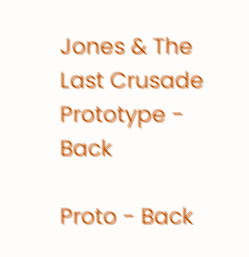Jones & The Last Crusade Prototype - Back

Proto - Back